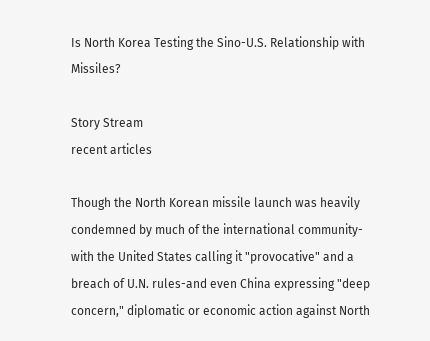Is North Korea Testing the Sino-U.S. Relationship with Missiles?

Story Stream
recent articles

Though the North Korean missile launch was heavily condemned by much of the international community-with the United States calling it "provocative" and a breach of U.N. rules-and even China expressing "deep concern," diplomatic or economic action against North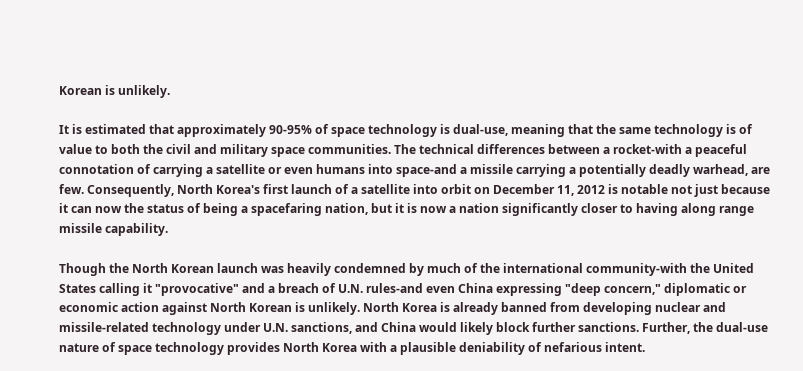Korean is unlikely.

It is estimated that approximately 90-95% of space technology is dual-use, meaning that the same technology is of value to both the civil and military space communities. The technical differences between a rocket-with a peaceful connotation of carrying a satellite or even humans into space-and a missile carrying a potentially deadly warhead, are few. Consequently, North Korea's first launch of a satellite into orbit on December 11, 2012 is notable not just because it can now the status of being a spacefaring nation, but it is now a nation significantly closer to having along range missile capability.

Though the North Korean launch was heavily condemned by much of the international community-with the United States calling it "provocative" and a breach of U.N. rules-and even China expressing "deep concern," diplomatic or economic action against North Korean is unlikely. North Korea is already banned from developing nuclear and missile-related technology under U.N. sanctions, and China would likely block further sanctions. Further, the dual-use nature of space technology provides North Korea with a plausible deniability of nefarious intent.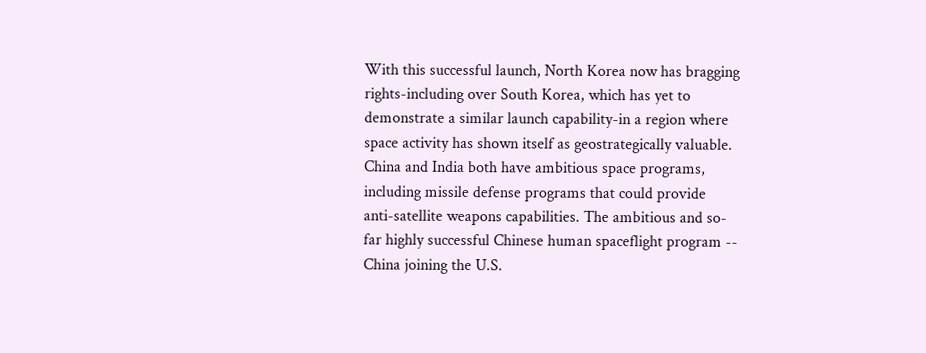With this successful launch, North Korea now has bragging rights-including over South Korea, which has yet to demonstrate a similar launch capability-in a region where space activity has shown itself as geostrategically valuable. China and India both have ambitious space programs, including missile defense programs that could provide anti-satellite weapons capabilities. The ambitious and so-far highly successful Chinese human spaceflight program -- China joining the U.S.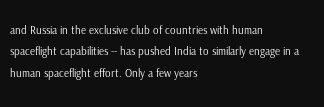and Russia in the exclusive club of countries with human spaceflight capabilities -- has pushed India to similarly engage in a human spaceflight effort. Only a few years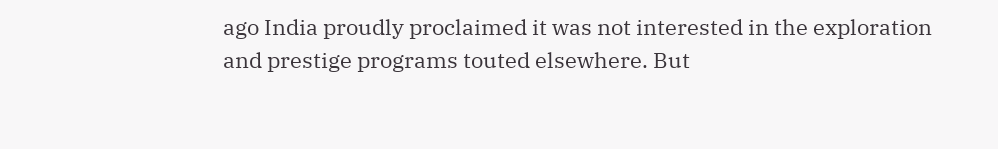ago India proudly proclaimed it was not interested in the exploration and prestige programs touted elsewhere. But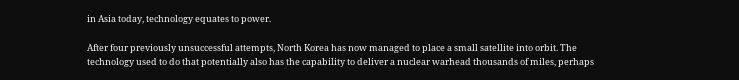in Asia today, technology equates to power.

After four previously unsuccessful attempts, North Korea has now managed to place a small satellite into orbit. The technology used to do that potentially also has the capability to deliver a nuclear warhead thousands of miles, perhaps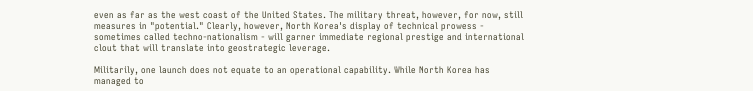even as far as the west coast of the United States. The military threat, however, for now, still measures in "potential." Clearly, however, North Korea's display of technical prowess - sometimes called techno-nationalism - will garner immediate regional prestige and international clout that will translate into geostrategic leverage.

Militarily, one launch does not equate to an operational capability. While North Korea has managed to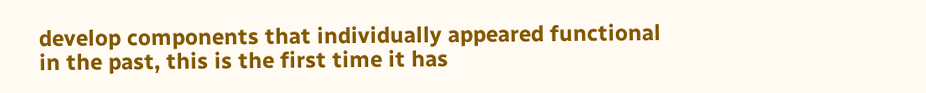develop components that individually appeared functional in the past, this is the first time it has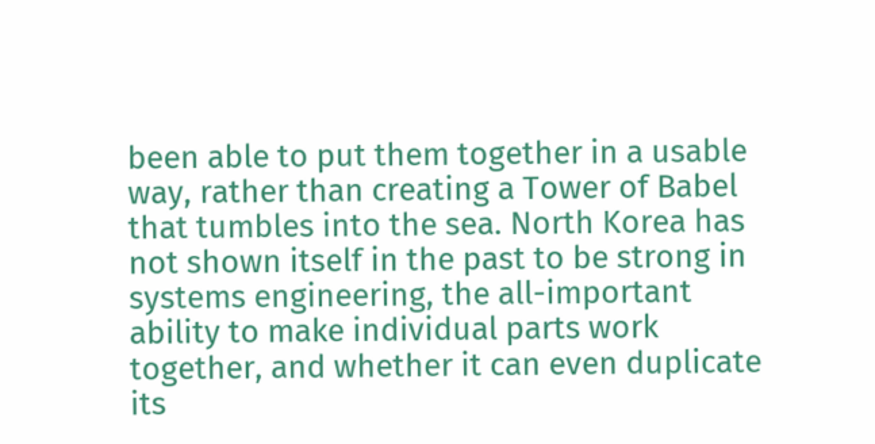been able to put them together in a usable way, rather than creating a Tower of Babel that tumbles into the sea. North Korea has not shown itself in the past to be strong in systems engineering, the all-important ability to make individual parts work together, and whether it can even duplicate its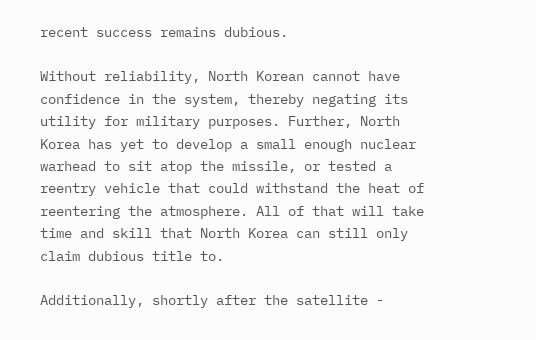recent success remains dubious.

Without reliability, North Korean cannot have confidence in the system, thereby negating its utility for military purposes. Further, North Korea has yet to develop a small enough nuclear warhead to sit atop the missile, or tested a reentry vehicle that could withstand the heat of reentering the atmosphere. All of that will take time and skill that North Korea can still only claim dubious title to.

Additionally, shortly after the satellite -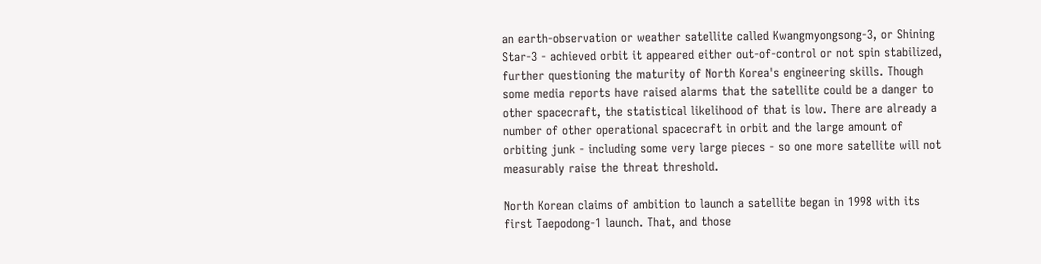an earth-observation or weather satellite called Kwangmyongsong-3, or Shining Star-3 - achieved orbit it appeared either out-of-control or not spin stabilized, further questioning the maturity of North Korea's engineering skills. Though some media reports have raised alarms that the satellite could be a danger to other spacecraft, the statistical likelihood of that is low. There are already a number of other operational spacecraft in orbit and the large amount of orbiting junk - including some very large pieces - so one more satellite will not measurably raise the threat threshold.

North Korean claims of ambition to launch a satellite began in 1998 with its first Taepodong-1 launch. That, and those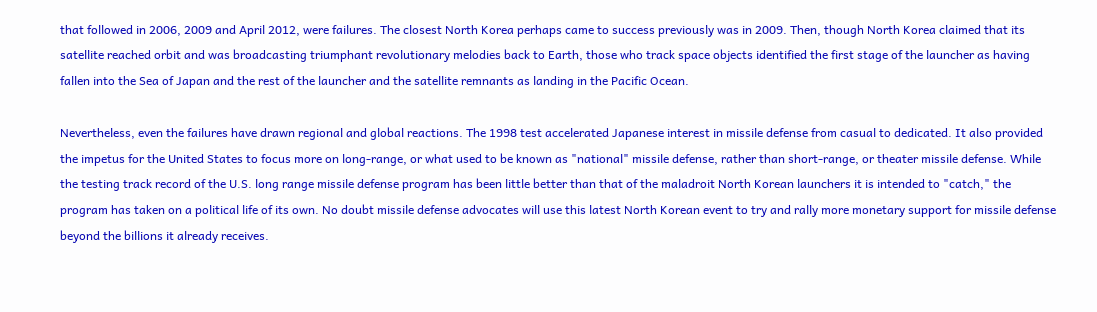that followed in 2006, 2009 and April 2012, were failures. The closest North Korea perhaps came to success previously was in 2009. Then, though North Korea claimed that its satellite reached orbit and was broadcasting triumphant revolutionary melodies back to Earth, those who track space objects identified the first stage of the launcher as having fallen into the Sea of Japan and the rest of the launcher and the satellite remnants as landing in the Pacific Ocean.

Nevertheless, even the failures have drawn regional and global reactions. The 1998 test accelerated Japanese interest in missile defense from casual to dedicated. It also provided the impetus for the United States to focus more on long-range, or what used to be known as "national" missile defense, rather than short-range, or theater missile defense. While the testing track record of the U.S. long range missile defense program has been little better than that of the maladroit North Korean launchers it is intended to "catch," the program has taken on a political life of its own. No doubt missile defense advocates will use this latest North Korean event to try and rally more monetary support for missile defense beyond the billions it already receives.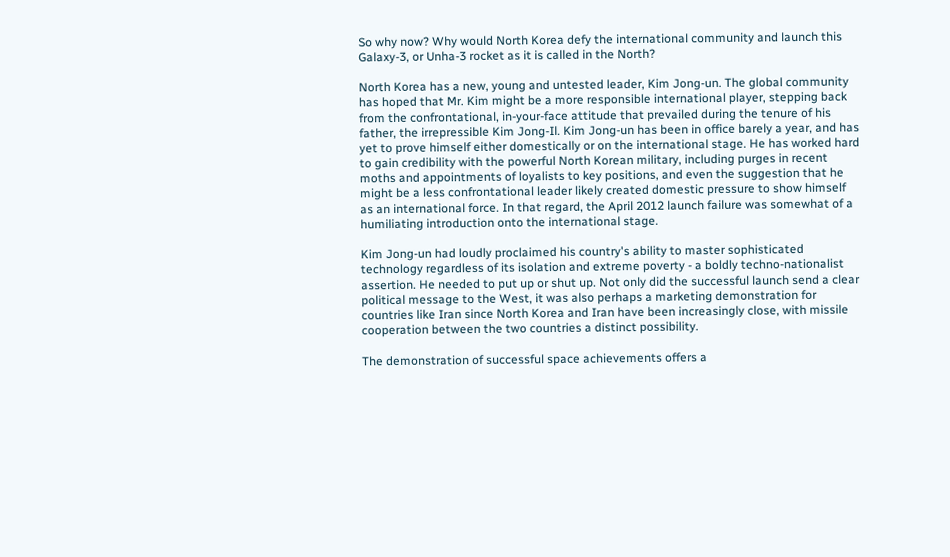So why now? Why would North Korea defy the international community and launch this Galaxy-3, or Unha-3 rocket as it is called in the North?

North Korea has a new, young and untested leader, Kim Jong-un. The global community has hoped that Mr. Kim might be a more responsible international player, stepping back from the confrontational, in-your-face attitude that prevailed during the tenure of his father, the irrepressible Kim Jong-Il. Kim Jong-un has been in office barely a year, and has yet to prove himself either domestically or on the international stage. He has worked hard to gain credibility with the powerful North Korean military, including purges in recent moths and appointments of loyalists to key positions, and even the suggestion that he might be a less confrontational leader likely created domestic pressure to show himself as an international force. In that regard, the April 2012 launch failure was somewhat of a humiliating introduction onto the international stage.

Kim Jong-un had loudly proclaimed his country's ability to master sophisticated technology regardless of its isolation and extreme poverty - a boldly techno-nationalist assertion. He needed to put up or shut up. Not only did the successful launch send a clear political message to the West, it was also perhaps a marketing demonstration for countries like Iran since North Korea and Iran have been increasingly close, with missile cooperation between the two countries a distinct possibility.

The demonstration of successful space achievements offers a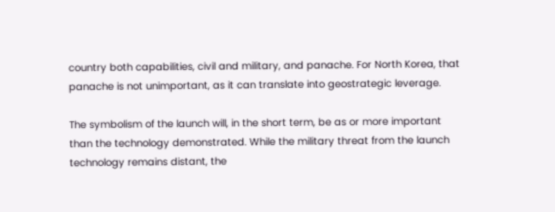country both capabilities, civil and military, and panache. For North Korea, that panache is not unimportant, as it can translate into geostrategic leverage.

The symbolism of the launch will, in the short term, be as or more important than the technology demonstrated. While the military threat from the launch technology remains distant, the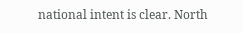national intent is clear. North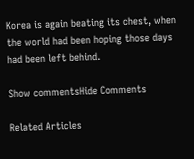Korea is again beating its chest, when the world had been hoping those days had been left behind.

Show commentsHide Comments

Related Articles